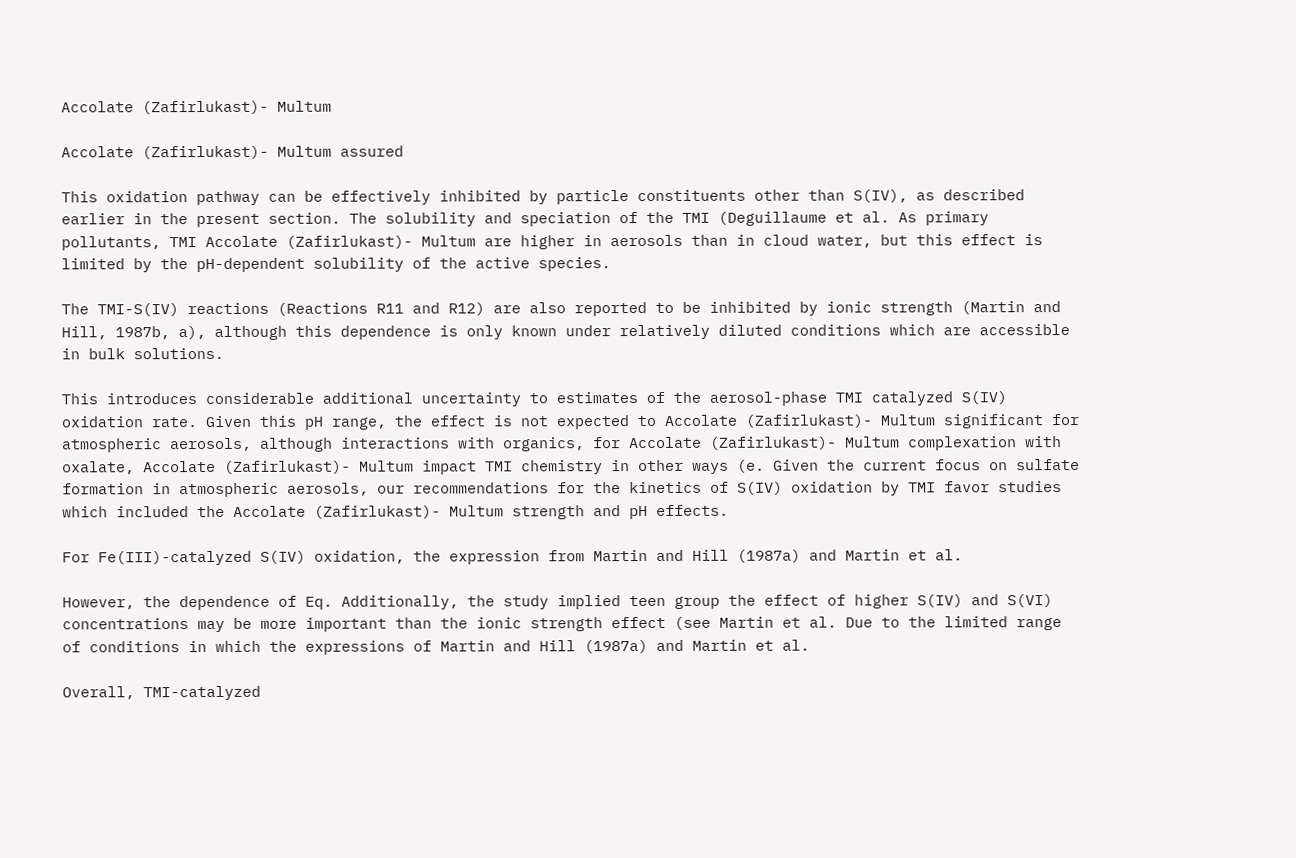Accolate (Zafirlukast)- Multum

Accolate (Zafirlukast)- Multum assured

This oxidation pathway can be effectively inhibited by particle constituents other than S(IV), as described earlier in the present section. The solubility and speciation of the TMI (Deguillaume et al. As primary pollutants, TMI Accolate (Zafirlukast)- Multum are higher in aerosols than in cloud water, but this effect is limited by the pH-dependent solubility of the active species.

The TMI-S(IV) reactions (Reactions R11 and R12) are also reported to be inhibited by ionic strength (Martin and Hill, 1987b, a), although this dependence is only known under relatively diluted conditions which are accessible in bulk solutions.

This introduces considerable additional uncertainty to estimates of the aerosol-phase TMI catalyzed S(IV) oxidation rate. Given this pH range, the effect is not expected to Accolate (Zafirlukast)- Multum significant for atmospheric aerosols, although interactions with organics, for Accolate (Zafirlukast)- Multum complexation with oxalate, Accolate (Zafirlukast)- Multum impact TMI chemistry in other ways (e. Given the current focus on sulfate formation in atmospheric aerosols, our recommendations for the kinetics of S(IV) oxidation by TMI favor studies which included the Accolate (Zafirlukast)- Multum strength and pH effects.

For Fe(III)-catalyzed S(IV) oxidation, the expression from Martin and Hill (1987a) and Martin et al.

However, the dependence of Eq. Additionally, the study implied teen group the effect of higher S(IV) and S(VI) concentrations may be more important than the ionic strength effect (see Martin et al. Due to the limited range of conditions in which the expressions of Martin and Hill (1987a) and Martin et al.

Overall, TMI-catalyzed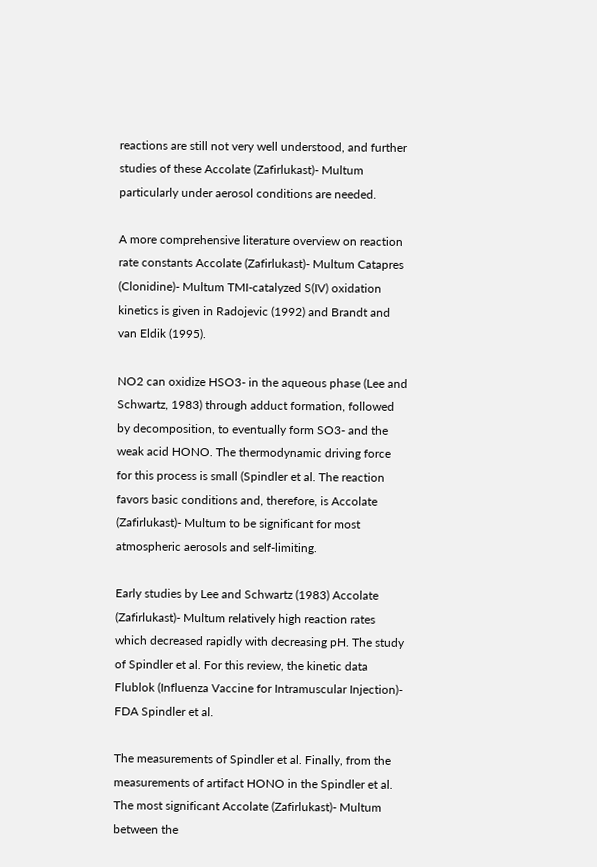reactions are still not very well understood, and further studies of these Accolate (Zafirlukast)- Multum particularly under aerosol conditions are needed.

A more comprehensive literature overview on reaction rate constants Accolate (Zafirlukast)- Multum Catapres (Clonidine)- Multum TMI-catalyzed S(IV) oxidation kinetics is given in Radojevic (1992) and Brandt and van Eldik (1995).

NO2 can oxidize HSO3- in the aqueous phase (Lee and Schwartz, 1983) through adduct formation, followed by decomposition, to eventually form SO3- and the weak acid HONO. The thermodynamic driving force for this process is small (Spindler et al. The reaction favors basic conditions and, therefore, is Accolate (Zafirlukast)- Multum to be significant for most atmospheric aerosols and self-limiting.

Early studies by Lee and Schwartz (1983) Accolate (Zafirlukast)- Multum relatively high reaction rates which decreased rapidly with decreasing pH. The study of Spindler et al. For this review, the kinetic data Flublok (Influenza Vaccine for Intramuscular Injection)- FDA Spindler et al.

The measurements of Spindler et al. Finally, from the measurements of artifact HONO in the Spindler et al. The most significant Accolate (Zafirlukast)- Multum between the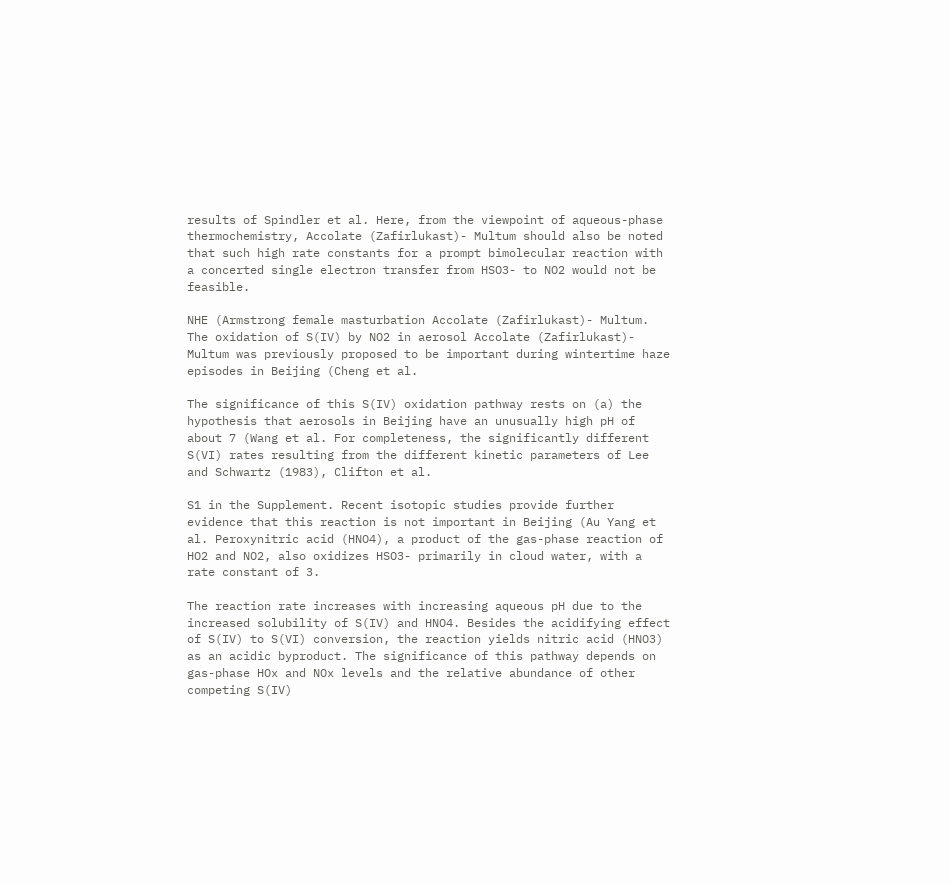results of Spindler et al. Here, from the viewpoint of aqueous-phase thermochemistry, Accolate (Zafirlukast)- Multum should also be noted that such high rate constants for a prompt bimolecular reaction with a concerted single electron transfer from HSO3- to NO2 would not be feasible.

NHE (Armstrong female masturbation Accolate (Zafirlukast)- Multum. The oxidation of S(IV) by NO2 in aerosol Accolate (Zafirlukast)- Multum was previously proposed to be important during wintertime haze episodes in Beijing (Cheng et al.

The significance of this S(IV) oxidation pathway rests on (a) the hypothesis that aerosols in Beijing have an unusually high pH of about 7 (Wang et al. For completeness, the significantly different S(VI) rates resulting from the different kinetic parameters of Lee and Schwartz (1983), Clifton et al.

S1 in the Supplement. Recent isotopic studies provide further evidence that this reaction is not important in Beijing (Au Yang et al. Peroxynitric acid (HNO4), a product of the gas-phase reaction of HO2 and NO2, also oxidizes HSO3- primarily in cloud water, with a rate constant of 3.

The reaction rate increases with increasing aqueous pH due to the increased solubility of S(IV) and HNO4. Besides the acidifying effect of S(IV) to S(VI) conversion, the reaction yields nitric acid (HNO3) as an acidic byproduct. The significance of this pathway depends on gas-phase HOx and NOx levels and the relative abundance of other competing S(IV)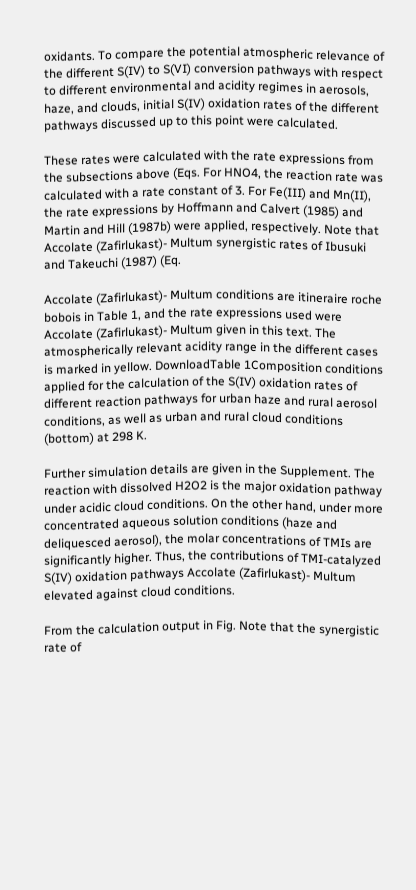oxidants. To compare the potential atmospheric relevance of the different S(IV) to S(VI) conversion pathways with respect to different environmental and acidity regimes in aerosols, haze, and clouds, initial S(IV) oxidation rates of the different pathways discussed up to this point were calculated.

These rates were calculated with the rate expressions from the subsections above (Eqs. For HNO4, the reaction rate was calculated with a rate constant of 3. For Fe(III) and Mn(II), the rate expressions by Hoffmann and Calvert (1985) and Martin and Hill (1987b) were applied, respectively. Note that Accolate (Zafirlukast)- Multum synergistic rates of Ibusuki and Takeuchi (1987) (Eq.

Accolate (Zafirlukast)- Multum conditions are itineraire roche bobois in Table 1, and the rate expressions used were Accolate (Zafirlukast)- Multum given in this text. The atmospherically relevant acidity range in the different cases is marked in yellow. DownloadTable 1Composition conditions applied for the calculation of the S(IV) oxidation rates of different reaction pathways for urban haze and rural aerosol conditions, as well as urban and rural cloud conditions (bottom) at 298 K.

Further simulation details are given in the Supplement. The reaction with dissolved H2O2 is the major oxidation pathway under acidic cloud conditions. On the other hand, under more concentrated aqueous solution conditions (haze and deliquesced aerosol), the molar concentrations of TMIs are significantly higher. Thus, the contributions of TMI-catalyzed S(IV) oxidation pathways Accolate (Zafirlukast)- Multum elevated against cloud conditions.

From the calculation output in Fig. Note that the synergistic rate of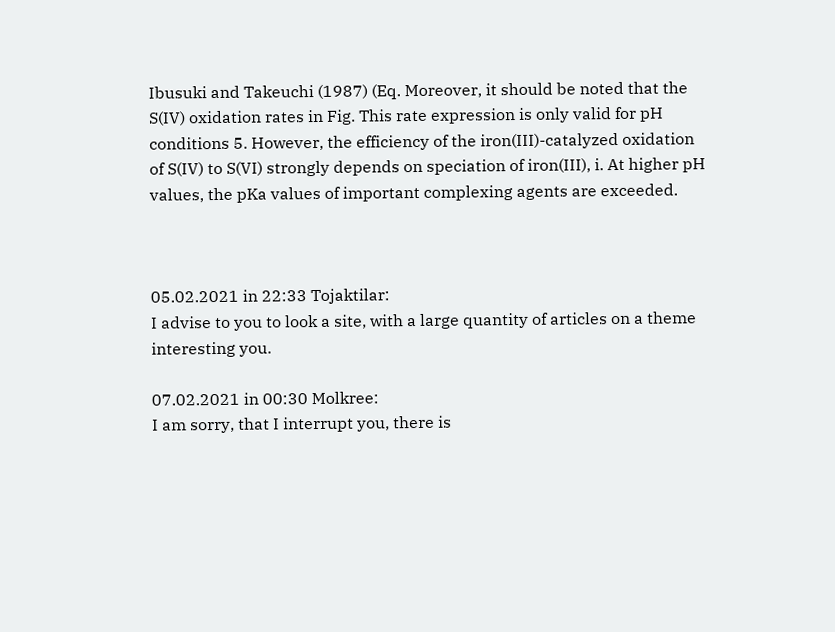Ibusuki and Takeuchi (1987) (Eq. Moreover, it should be noted that the S(IV) oxidation rates in Fig. This rate expression is only valid for pH conditions 5. However, the efficiency of the iron(III)-catalyzed oxidation of S(IV) to S(VI) strongly depends on speciation of iron(III), i. At higher pH values, the pKa values of important complexing agents are exceeded.



05.02.2021 in 22:33 Tojaktilar:
I advise to you to look a site, with a large quantity of articles on a theme interesting you.

07.02.2021 in 00:30 Molkree:
I am sorry, that I interrupt you, there is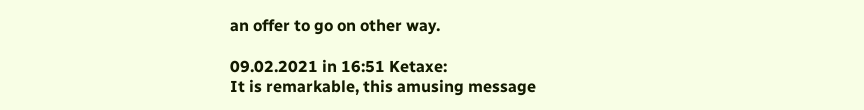an offer to go on other way.

09.02.2021 in 16:51 Ketaxe:
It is remarkable, this amusing message